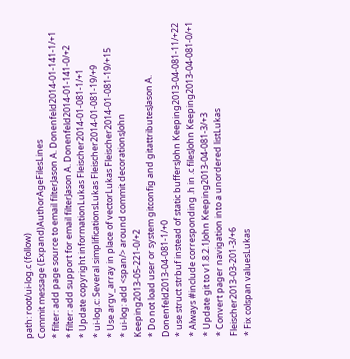path: root/ui-log.c (follow)
Commit message (Expand)AuthorAgeFilesLines
* filter: add page source to email filterJason A. Donenfeld2014-01-141-1/+1
* filter: add support for email filterJason A. Donenfeld2014-01-141-0/+2
* Update copyright informationLukas Fleischer2014-01-081-1/+1
* ui-log.c: Several simplificationsLukas Fleischer2014-01-081-19/+9
* Use argv_array in place of vectorLukas Fleischer2014-01-081-19/+15
* ui-log: add <span/> around commit decorationsJohn Keeping2013-05-221-0/+2
* Do not load user or system gitconfig and gitattributesJason A. Donenfeld2013-04-081-1/+0
* use struct strbuf instead of static buffersJohn Keeping2013-04-081-11/+22
* Always #include corresponding .h in .c filesJohn Keeping2013-04-081-0/+1
* Update git to v1.8.2.1John Keeping2013-04-081-3/+3
* Convert pager navigation into a unordered listLukas Fleischer2013-03-201-3/+6
* Fix colspan valuesLukas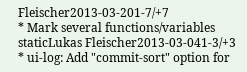Fleischer2013-03-201-7/+7
* Mark several functions/variables staticLukas Fleischer2013-03-041-3/+3
* ui-log: Add "commit-sort" option for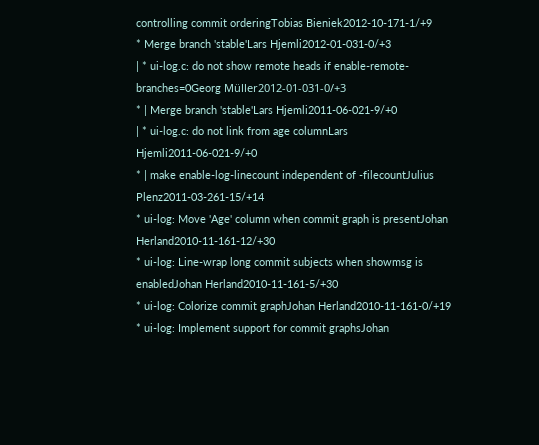controlling commit orderingTobias Bieniek2012-10-171-1/+9
* Merge branch 'stable'Lars Hjemli2012-01-031-0/+3
| * ui-log.c: do not show remote heads if enable-remote-branches=0Georg Müller2012-01-031-0/+3
* | Merge branch 'stable'Lars Hjemli2011-06-021-9/+0
| * ui-log.c: do not link from age columnLars Hjemli2011-06-021-9/+0
* | make enable-log-linecount independent of -filecountJulius Plenz2011-03-261-15/+14
* ui-log: Move 'Age' column when commit graph is presentJohan Herland2010-11-161-12/+30
* ui-log: Line-wrap long commit subjects when showmsg is enabledJohan Herland2010-11-161-5/+30
* ui-log: Colorize commit graphJohan Herland2010-11-161-0/+19
* ui-log: Implement support for commit graphsJohan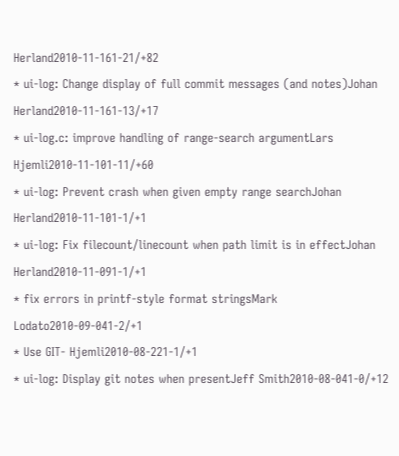Herland2010-11-161-21/+82
* ui-log: Change display of full commit messages (and notes)Johan Herland2010-11-161-13/+17
* ui-log.c: improve handling of range-search argumentLars Hjemli2010-11-101-11/+60
* ui-log: Prevent crash when given empty range searchJohan Herland2010-11-101-1/+1
* ui-log: Fix filecount/linecount when path limit is in effectJohan Herland2010-11-091-1/+1
* fix errors in printf-style format stringsMark Lodato2010-09-041-2/+1
* Use GIT- Hjemli2010-08-221-1/+1
* ui-log: Display git notes when presentJeff Smith2010-08-041-0/+12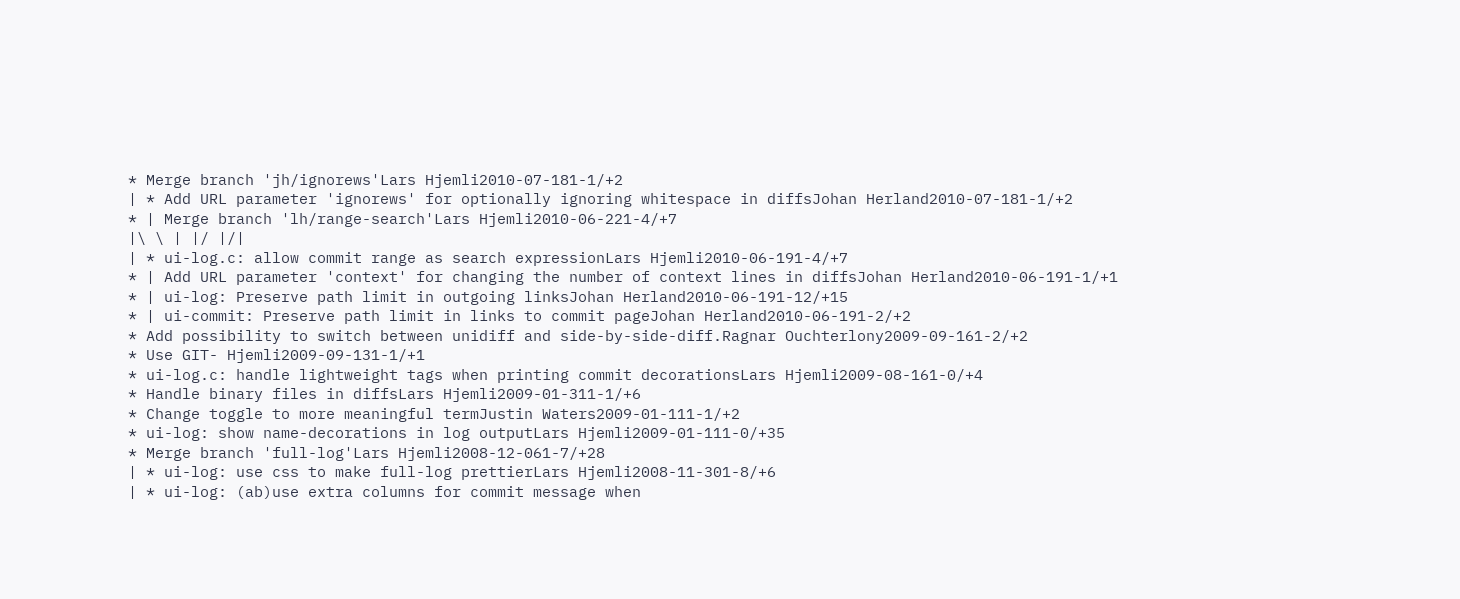* Merge branch 'jh/ignorews'Lars Hjemli2010-07-181-1/+2
| * Add URL parameter 'ignorews' for optionally ignoring whitespace in diffsJohan Herland2010-07-181-1/+2
* | Merge branch 'lh/range-search'Lars Hjemli2010-06-221-4/+7
|\ \ | |/ |/|
| * ui-log.c: allow commit range as search expressionLars Hjemli2010-06-191-4/+7
* | Add URL parameter 'context' for changing the number of context lines in diffsJohan Herland2010-06-191-1/+1
* | ui-log: Preserve path limit in outgoing linksJohan Herland2010-06-191-12/+15
* | ui-commit: Preserve path limit in links to commit pageJohan Herland2010-06-191-2/+2
* Add possibility to switch between unidiff and side-by-side-diff.Ragnar Ouchterlony2009-09-161-2/+2
* Use GIT- Hjemli2009-09-131-1/+1
* ui-log.c: handle lightweight tags when printing commit decorationsLars Hjemli2009-08-161-0/+4
* Handle binary files in diffsLars Hjemli2009-01-311-1/+6
* Change toggle to more meaningful termJustin Waters2009-01-111-1/+2
* ui-log: show name-decorations in log outputLars Hjemli2009-01-111-0/+35
* Merge branch 'full-log'Lars Hjemli2008-12-061-7/+28
| * ui-log: use css to make full-log prettierLars Hjemli2008-11-301-8/+6
| * ui-log: (ab)use extra columns for commit message when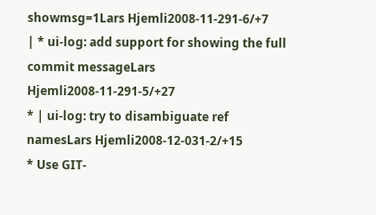showmsg=1Lars Hjemli2008-11-291-6/+7
| * ui-log: add support for showing the full commit messageLars Hjemli2008-11-291-5/+27
* | ui-log: try to disambiguate ref namesLars Hjemli2008-12-031-2/+15
* Use GIT-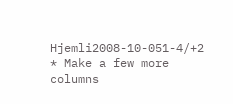Hjemli2008-10-051-4/+2
* Make a few more columns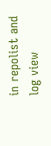in repolist and log view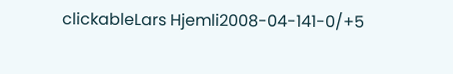clickableLars Hjemli2008-04-141-0/+5